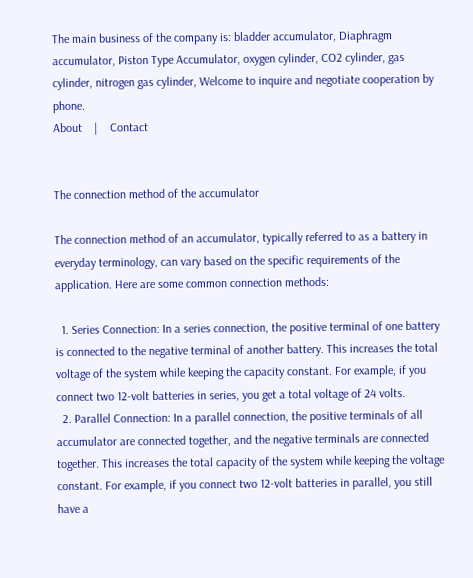The main business of the company is: bladder accumulator, Diaphragm accumulator, Piston Type Accumulator, oxygen cylinder, CO2 cylinder, gas cylinder, nitrogen gas cylinder, Welcome to inquire and negotiate cooperation by phone.
About    |    Contact


The connection method of the accumulator

The connection method of an accumulator, typically referred to as a battery in everyday terminology, can vary based on the specific requirements of the application. Here are some common connection methods:

  1. Series Connection: In a series connection, the positive terminal of one battery is connected to the negative terminal of another battery. This increases the total voltage of the system while keeping the capacity constant. For example, if you connect two 12-volt batteries in series, you get a total voltage of 24 volts.
  2. Parallel Connection: In a parallel connection, the positive terminals of all accumulator are connected together, and the negative terminals are connected together. This increases the total capacity of the system while keeping the voltage constant. For example, if you connect two 12-volt batteries in parallel, you still have a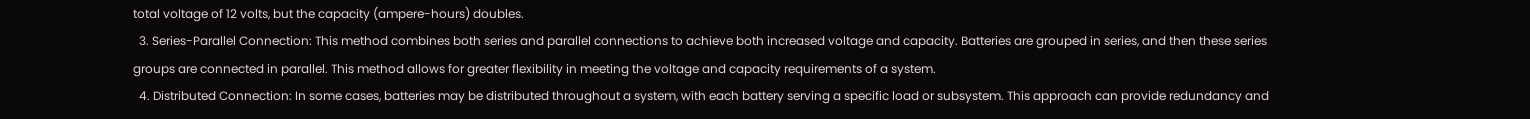total voltage of 12 volts, but the capacity (ampere-hours) doubles.
  3. Series-Parallel Connection: This method combines both series and parallel connections to achieve both increased voltage and capacity. Batteries are grouped in series, and then these series groups are connected in parallel. This method allows for greater flexibility in meeting the voltage and capacity requirements of a system.
  4. Distributed Connection: In some cases, batteries may be distributed throughout a system, with each battery serving a specific load or subsystem. This approach can provide redundancy and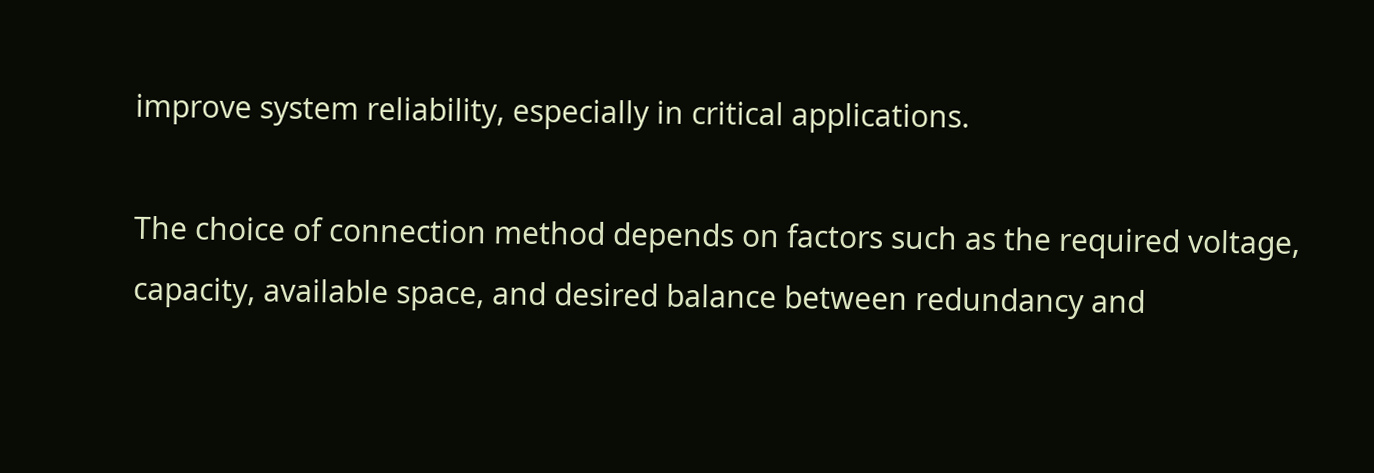improve system reliability, especially in critical applications.

The choice of connection method depends on factors such as the required voltage, capacity, available space, and desired balance between redundancy and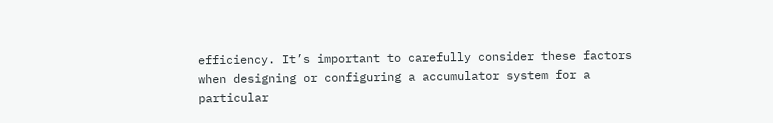efficiency. It’s important to carefully consider these factors when designing or configuring a accumulator system for a particular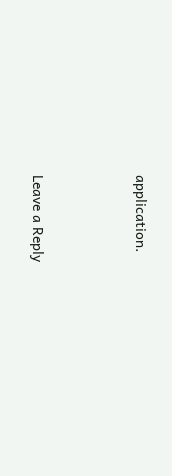application.



Leave a Reply